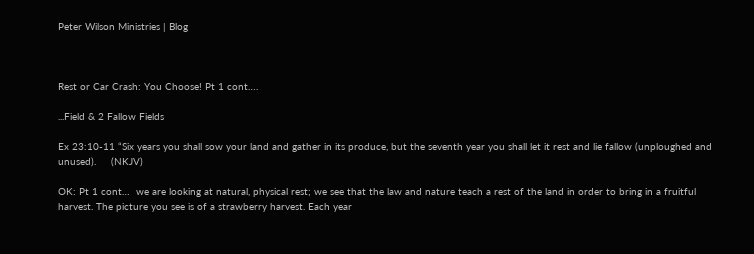Peter Wilson Ministries | Blog



Rest or Car Crash: You Choose! Pt 1 cont….

...Field & 2 Fallow Fields

Ex 23:10-11 “Six years you shall sow your land and gather in its produce, but the seventh year you shall let it rest and lie fallow (unploughed and unused).     (NKJV)

OK: Pt 1 cont…  we are looking at natural, physical rest; we see that the law and nature teach a rest of the land in order to bring in a fruitful harvest. The picture you see is of a strawberry harvest. Each year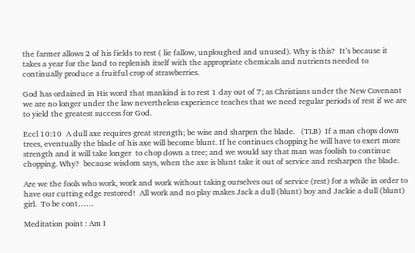the farmer allows 2 of his fields to rest ( lie fallow, unploughed and unused). Why is this?  It’s because it takes a year for the land to replenish itself with the appropriate chemicals and nutrients needed to continually produce a fruitful crop of strawberries.

God has ordained in His word that mankind is to rest 1 day out of 7; as Christians under the New Covenant we are no longer under the law nevertheless experience teaches that we need regular periods of rest if we are to yield the greatest success for God.

Eccl 10:10  A dull axe requires great strength; be wise and sharpen the blade.   (TLB)  If a man chops down trees, eventually the blade of his axe will become blunt. If he continues chopping he will have to exert more strength and it will take longer  to chop down a tree; and we would say that man was foolish to continue chopping. Why?  because wisdom says, when the axe is blunt take it out of service and resharpen the blade.

Are we the fools who work, work and work without taking ourselves out of service (rest) for a while in order to have our cutting edge restored!  All work and no play makes Jack a dull (blunt) boy and Jackie a dull (blunt) girl.  To be cont……

Meditation point : Am I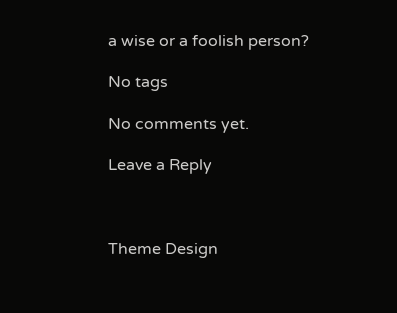a wise or a foolish person?

No tags

No comments yet.

Leave a Reply



Theme Design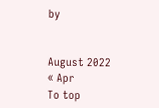by


August 2022
« Apr
To top